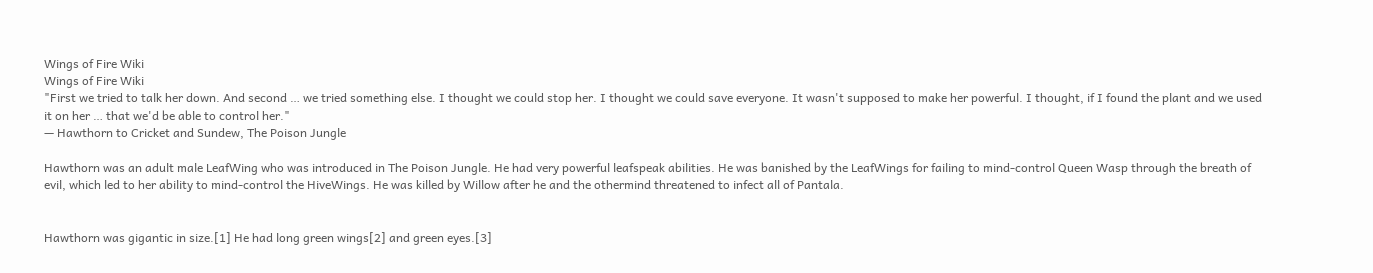Wings of Fire Wiki
Wings of Fire Wiki
"First we tried to talk her down. And second … we tried something else. I thought we could stop her. I thought we could save everyone. It wasn't supposed to make her powerful. I thought, if I found the plant and we used it on her … that we'd be able to control her."
— Hawthorn to Cricket and Sundew, The Poison Jungle

Hawthorn was an adult male LeafWing who was introduced in The Poison Jungle. He had very powerful leafspeak abilities. He was banished by the LeafWings for failing to mind-control Queen Wasp through the breath of evil, which led to her ability to mind-control the HiveWings. He was killed by Willow after he and the othermind threatened to infect all of Pantala.


Hawthorn was gigantic in size.[1] He had long green wings[2] and green eyes.[3]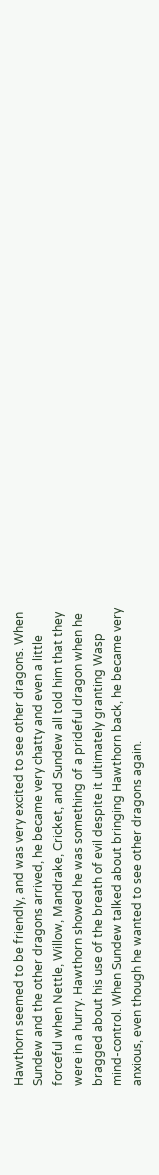Hawthorn seemed to be friendly, and was very excited to see other dragons. When Sundew and the other dragons arrived, he became very chatty and even a little forceful when Nettle, Willow, Mandrake, Cricket, and Sundew all told him that they were in a hurry. Hawthorn showed he was something of a prideful dragon when he bragged about his use of the breath of evil despite it ultimately granting Wasp mind-control. When Sundew talked about bringing Hawthorn back, he became very anxious, even though he wanted to see other dragons again.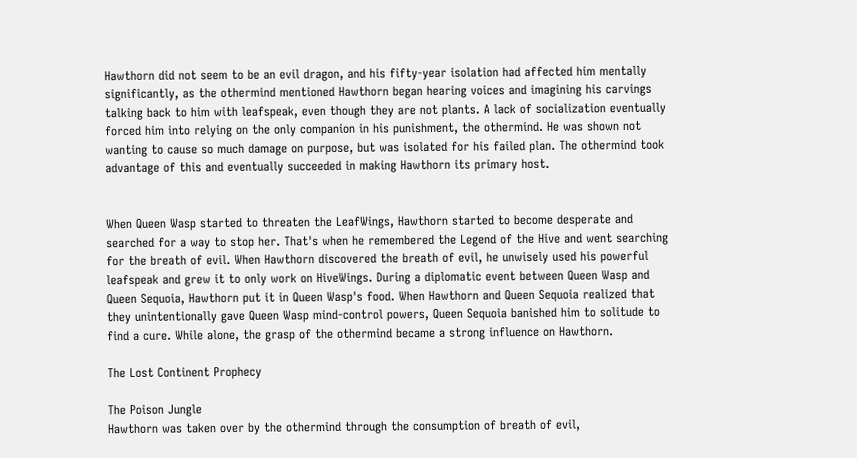Hawthorn did not seem to be an evil dragon, and his fifty-year isolation had affected him mentally significantly, as the othermind mentioned Hawthorn began hearing voices and imagining his carvings talking back to him with leafspeak, even though they are not plants. A lack of socialization eventually forced him into relying on the only companion in his punishment, the othermind. He was shown not wanting to cause so much damage on purpose, but was isolated for his failed plan. The othermind took advantage of this and eventually succeeded in making Hawthorn its primary host.


When Queen Wasp started to threaten the LeafWings, Hawthorn started to become desperate and searched for a way to stop her. That's when he remembered the Legend of the Hive and went searching for the breath of evil. When Hawthorn discovered the breath of evil, he unwisely used his powerful leafspeak and grew it to only work on HiveWings. During a diplomatic event between Queen Wasp and Queen Sequoia, Hawthorn put it in Queen Wasp's food. When Hawthorn and Queen Sequoia realized that they unintentionally gave Queen Wasp mind-control powers, Queen Sequoia banished him to solitude to find a cure. While alone, the grasp of the othermind became a strong influence on Hawthorn.

The Lost Continent Prophecy

The Poison Jungle
Hawthorn was taken over by the othermind through the consumption of breath of evil,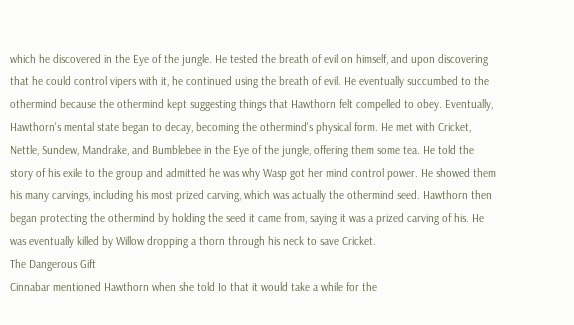which he discovered in the Eye of the jungle. He tested the breath of evil on himself, and upon discovering that he could control vipers with it, he continued using the breath of evil. He eventually succumbed to the othermind because the othermind kept suggesting things that Hawthorn felt compelled to obey. Eventually, Hawthorn's mental state began to decay, becoming the othermind's physical form. He met with Cricket, Nettle, Sundew, Mandrake, and Bumblebee in the Eye of the jungle, offering them some tea. He told the story of his exile to the group and admitted he was why Wasp got her mind control power. He showed them his many carvings, including his most prized carving, which was actually the othermind seed. Hawthorn then began protecting the othermind by holding the seed it came from, saying it was a prized carving of his. He was eventually killed by Willow dropping a thorn through his neck to save Cricket.
The Dangerous Gift
Cinnabar mentioned Hawthorn when she told Io that it would take a while for the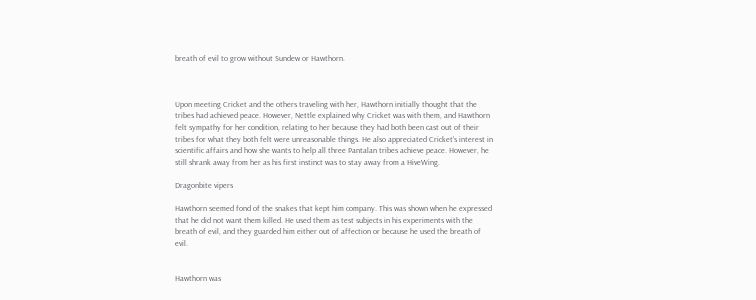breath of evil to grow without Sundew or Hawthorn.



Upon meeting Cricket and the others traveling with her, Hawthorn initially thought that the tribes had achieved peace. However, Nettle explained why Cricket was with them, and Hawthorn felt sympathy for her condition, relating to her because they had both been cast out of their tribes for what they both felt were unreasonable things. He also appreciated Cricket's interest in scientific affairs and how she wants to help all three Pantalan tribes achieve peace. However, he still shrank away from her as his first instinct was to stay away from a HiveWing.

Dragonbite vipers

Hawthorn seemed fond of the snakes that kept him company. This was shown when he expressed that he did not want them killed. He used them as test subjects in his experiments with the breath of evil, and they guarded him either out of affection or because he used the breath of evil.


Hawthorn was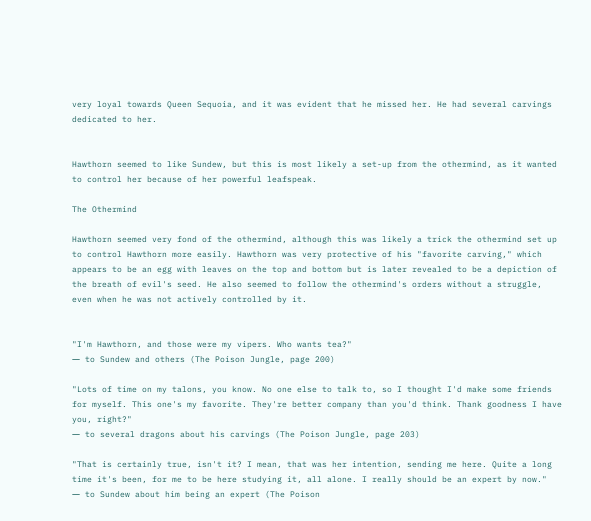very loyal towards Queen Sequoia, and it was evident that he missed her. He had several carvings dedicated to her.


Hawthorn seemed to like Sundew, but this is most likely a set-up from the othermind, as it wanted to control her because of her powerful leafspeak.

The Othermind

Hawthorn seemed very fond of the othermind, although this was likely a trick the othermind set up to control Hawthorn more easily. Hawthorn was very protective of his "favorite carving," which appears to be an egg with leaves on the top and bottom but is later revealed to be a depiction of the breath of evil's seed. He also seemed to follow the othermind's orders without a struggle, even when he was not actively controlled by it.


"I'm Hawthorn, and those were my vipers. Who wants tea?"
― to Sundew and others (The Poison Jungle, page 200)

"Lots of time on my talons, you know. No one else to talk to, so I thought I'd make some friends for myself. This one's my favorite. They're better company than you'd think. Thank goodness I have you, right?"
― to several dragons about his carvings (The Poison Jungle, page 203)

"That is certainly true, isn't it? I mean, that was her intention, sending me here. Quite a long time it's been, for me to be here studying it, all alone. I really should be an expert by now."
― to Sundew about him being an expert (The Poison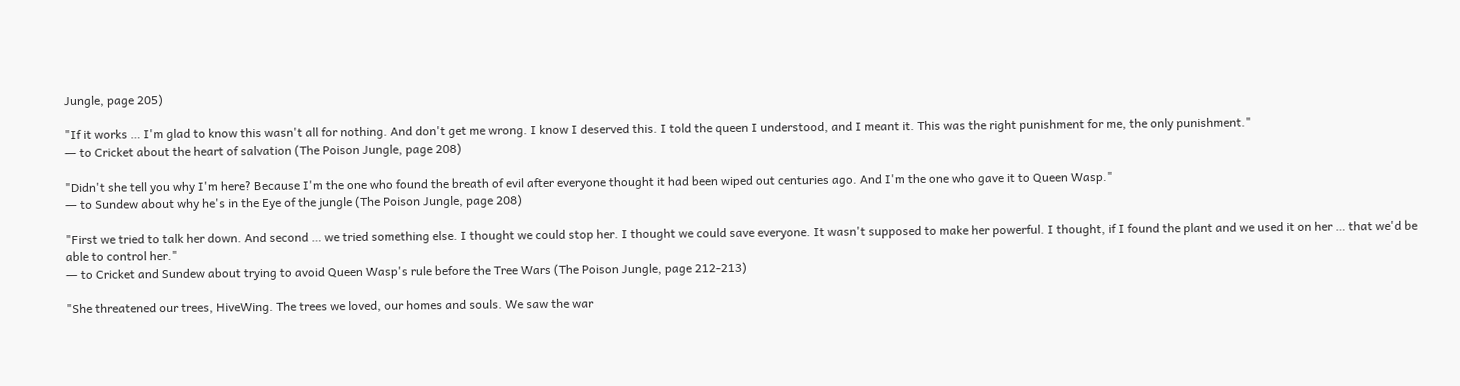Jungle, page 205)

"If it works … I'm glad to know this wasn't all for nothing. And don't get me wrong. I know I deserved this. I told the queen I understood, and I meant it. This was the right punishment for me, the only punishment."
― to Cricket about the heart of salvation (The Poison Jungle, page 208)

"Didn't she tell you why I'm here? Because I'm the one who found the breath of evil after everyone thought it had been wiped out centuries ago. And I'm the one who gave it to Queen Wasp."
― to Sundew about why he's in the Eye of the jungle (The Poison Jungle, page 208)

"First we tried to talk her down. And second … we tried something else. I thought we could stop her. I thought we could save everyone. It wasn't supposed to make her powerful. I thought, if I found the plant and we used it on her … that we'd be able to control her."
― to Cricket and Sundew about trying to avoid Queen Wasp's rule before the Tree Wars (The Poison Jungle, page 212-213)

"She threatened our trees, HiveWing. The trees we loved, our homes and souls. We saw the war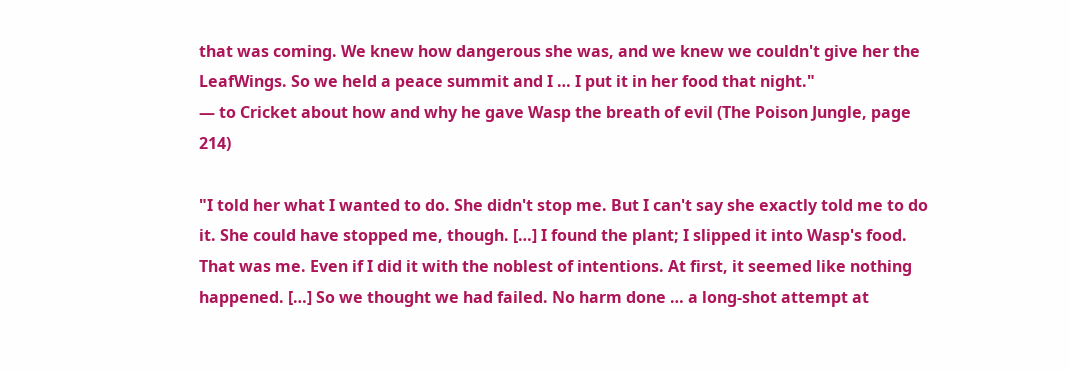that was coming. We knew how dangerous she was, and we knew we couldn't give her the LeafWings. So we held a peace summit and I … I put it in her food that night."
― to Cricket about how and why he gave Wasp the breath of evil (The Poison Jungle, page 214)

"I told her what I wanted to do. She didn't stop me. But I can't say she exactly told me to do it. She could have stopped me, though. […] I found the plant; I slipped it into Wasp's food. That was me. Even if I did it with the noblest of intentions. At first, it seemed like nothing happened. […] So we thought we had failed. No harm done … a long-shot attempt at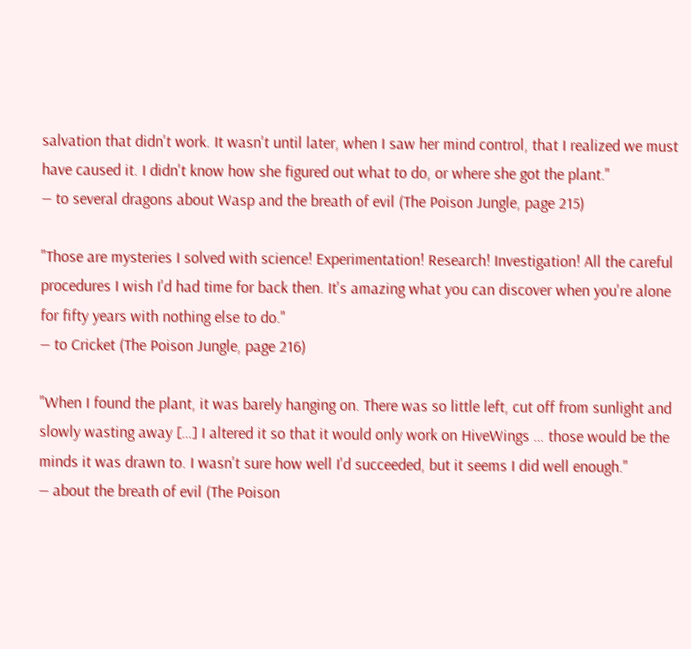salvation that didn't work. It wasn't until later, when I saw her mind control, that I realized we must have caused it. I didn't know how she figured out what to do, or where she got the plant."
― to several dragons about Wasp and the breath of evil (The Poison Jungle, page 215)

"Those are mysteries I solved with science! Experimentation! Research! Investigation! All the careful procedures I wish I'd had time for back then. It's amazing what you can discover when you're alone for fifty years with nothing else to do."
― to Cricket (The Poison Jungle, page 216)

"When I found the plant, it was barely hanging on. There was so little left, cut off from sunlight and slowly wasting away […] I altered it so that it would only work on HiveWings … those would be the minds it was drawn to. I wasn't sure how well I'd succeeded, but it seems I did well enough."
― about the breath of evil (The Poison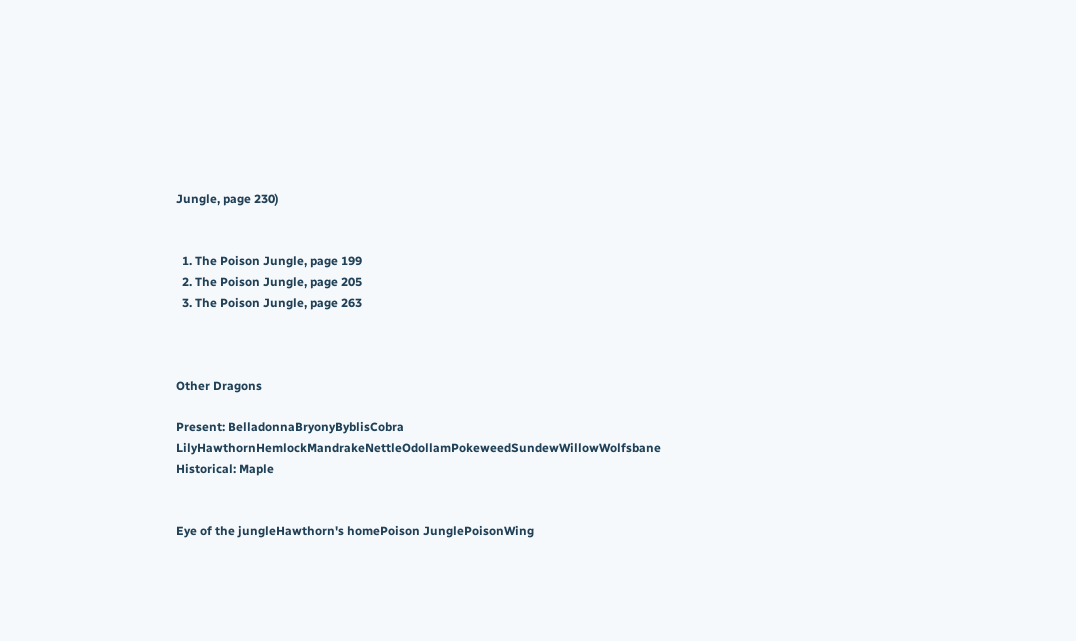Jungle, page 230)


  1. The Poison Jungle, page 199
  2. The Poison Jungle, page 205
  3. The Poison Jungle, page 263



Other Dragons

Present: BelladonnaBryonyByblisCobra LilyHawthornHemlockMandrakeNettleOdollamPokeweedSundewWillowWolfsbane
Historical: Maple


Eye of the jungleHawthorn's homePoison JunglePoisonWing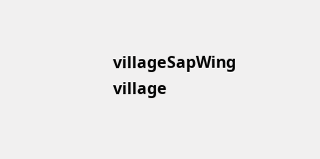villageSapWing village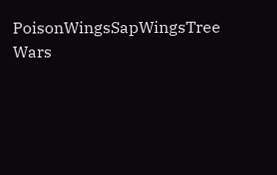PoisonWingsSapWingsTree Wars